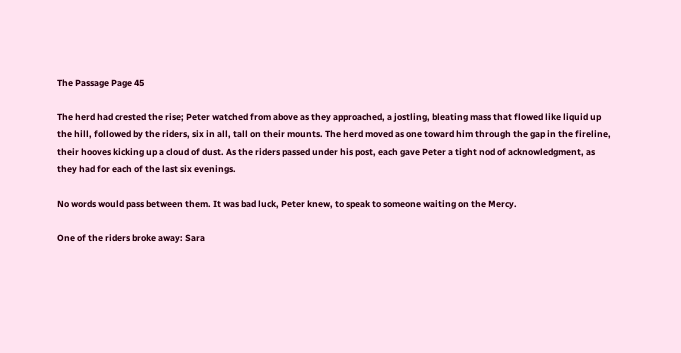The Passage Page 45

The herd had crested the rise; Peter watched from above as they approached, a jostling, bleating mass that flowed like liquid up the hill, followed by the riders, six in all, tall on their mounts. The herd moved as one toward him through the gap in the fireline, their hooves kicking up a cloud of dust. As the riders passed under his post, each gave Peter a tight nod of acknowledgment, as they had for each of the last six evenings.

No words would pass between them. It was bad luck, Peter knew, to speak to someone waiting on the Mercy.

One of the riders broke away: Sara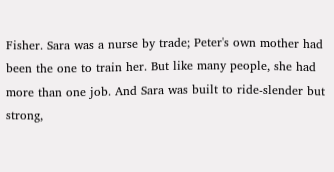Fisher. Sara was a nurse by trade; Peter's own mother had been the one to train her. But like many people, she had more than one job. And Sara was built to ride-slender but strong,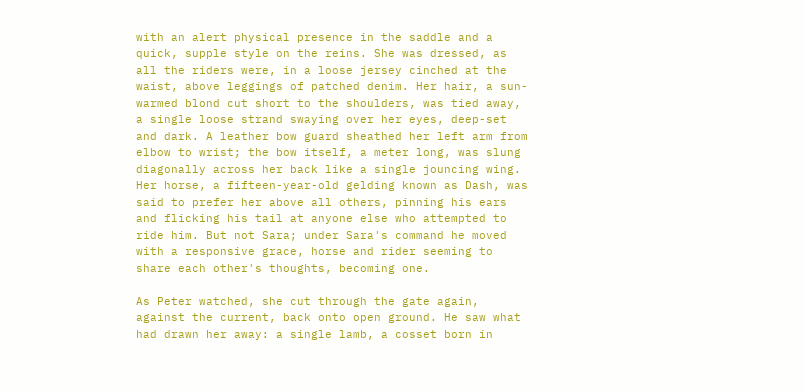with an alert physical presence in the saddle and a quick, supple style on the reins. She was dressed, as all the riders were, in a loose jersey cinched at the waist, above leggings of patched denim. Her hair, a sun-warmed blond cut short to the shoulders, was tied away, a single loose strand swaying over her eyes, deep-set and dark. A leather bow guard sheathed her left arm from elbow to wrist; the bow itself, a meter long, was slung diagonally across her back like a single jouncing wing. Her horse, a fifteen-year-old gelding known as Dash, was said to prefer her above all others, pinning his ears and flicking his tail at anyone else who attempted to ride him. But not Sara; under Sara's command he moved with a responsive grace, horse and rider seeming to share each other's thoughts, becoming one.

As Peter watched, she cut through the gate again, against the current, back onto open ground. He saw what had drawn her away: a single lamb, a cosset born in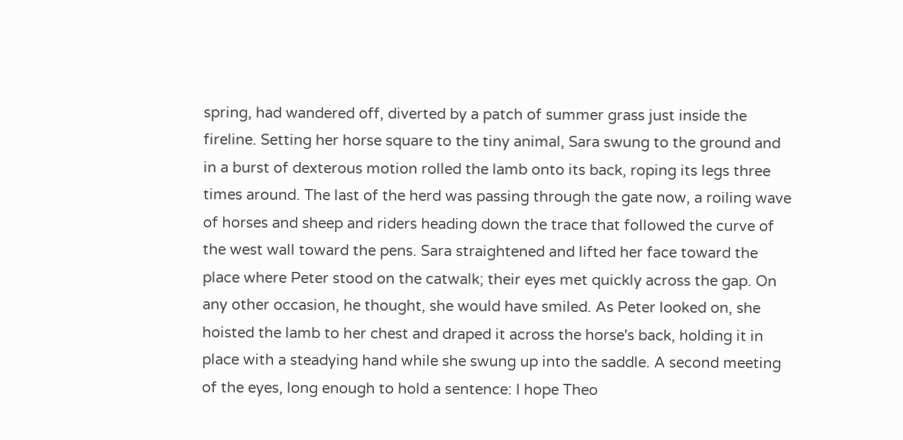spring, had wandered off, diverted by a patch of summer grass just inside the fireline. Setting her horse square to the tiny animal, Sara swung to the ground and in a burst of dexterous motion rolled the lamb onto its back, roping its legs three times around. The last of the herd was passing through the gate now, a roiling wave of horses and sheep and riders heading down the trace that followed the curve of the west wall toward the pens. Sara straightened and lifted her face toward the place where Peter stood on the catwalk; their eyes met quickly across the gap. On any other occasion, he thought, she would have smiled. As Peter looked on, she hoisted the lamb to her chest and draped it across the horse's back, holding it in place with a steadying hand while she swung up into the saddle. A second meeting of the eyes, long enough to hold a sentence: I hope Theo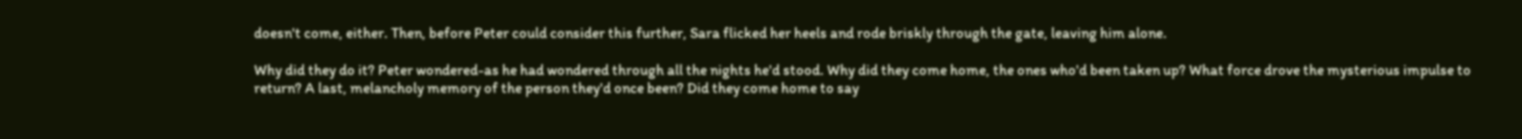doesn't come, either. Then, before Peter could consider this further, Sara flicked her heels and rode briskly through the gate, leaving him alone.

Why did they do it? Peter wondered-as he had wondered through all the nights he'd stood. Why did they come home, the ones who'd been taken up? What force drove the mysterious impulse to return? A last, melancholy memory of the person they'd once been? Did they come home to say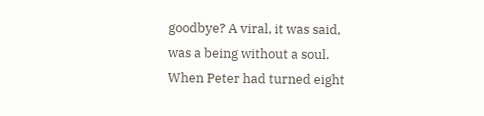goodbye? A viral, it was said, was a being without a soul. When Peter had turned eight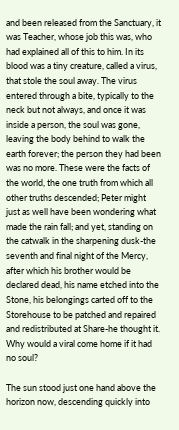and been released from the Sanctuary, it was Teacher, whose job this was, who had explained all of this to him. In its blood was a tiny creature, called a virus, that stole the soul away. The virus entered through a bite, typically to the neck but not always, and once it was inside a person, the soul was gone, leaving the body behind to walk the earth forever; the person they had been was no more. These were the facts of the world, the one truth from which all other truths descended; Peter might just as well have been wondering what made the rain fall; and yet, standing on the catwalk in the sharpening dusk-the seventh and final night of the Mercy, after which his brother would be declared dead, his name etched into the Stone, his belongings carted off to the Storehouse to be patched and repaired and redistributed at Share-he thought it. Why would a viral come home if it had no soul?

The sun stood just one hand above the horizon now, descending quickly into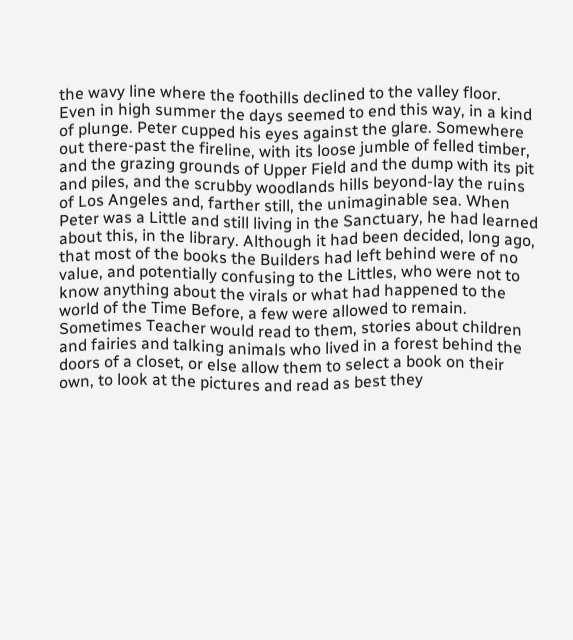the wavy line where the foothills declined to the valley floor. Even in high summer the days seemed to end this way, in a kind of plunge. Peter cupped his eyes against the glare. Somewhere out there-past the fireline, with its loose jumble of felled timber, and the grazing grounds of Upper Field and the dump with its pit and piles, and the scrubby woodlands hills beyond-lay the ruins of Los Angeles and, farther still, the unimaginable sea. When Peter was a Little and still living in the Sanctuary, he had learned about this, in the library. Although it had been decided, long ago, that most of the books the Builders had left behind were of no value, and potentially confusing to the Littles, who were not to know anything about the virals or what had happened to the world of the Time Before, a few were allowed to remain. Sometimes Teacher would read to them, stories about children and fairies and talking animals who lived in a forest behind the doors of a closet, or else allow them to select a book on their own, to look at the pictures and read as best they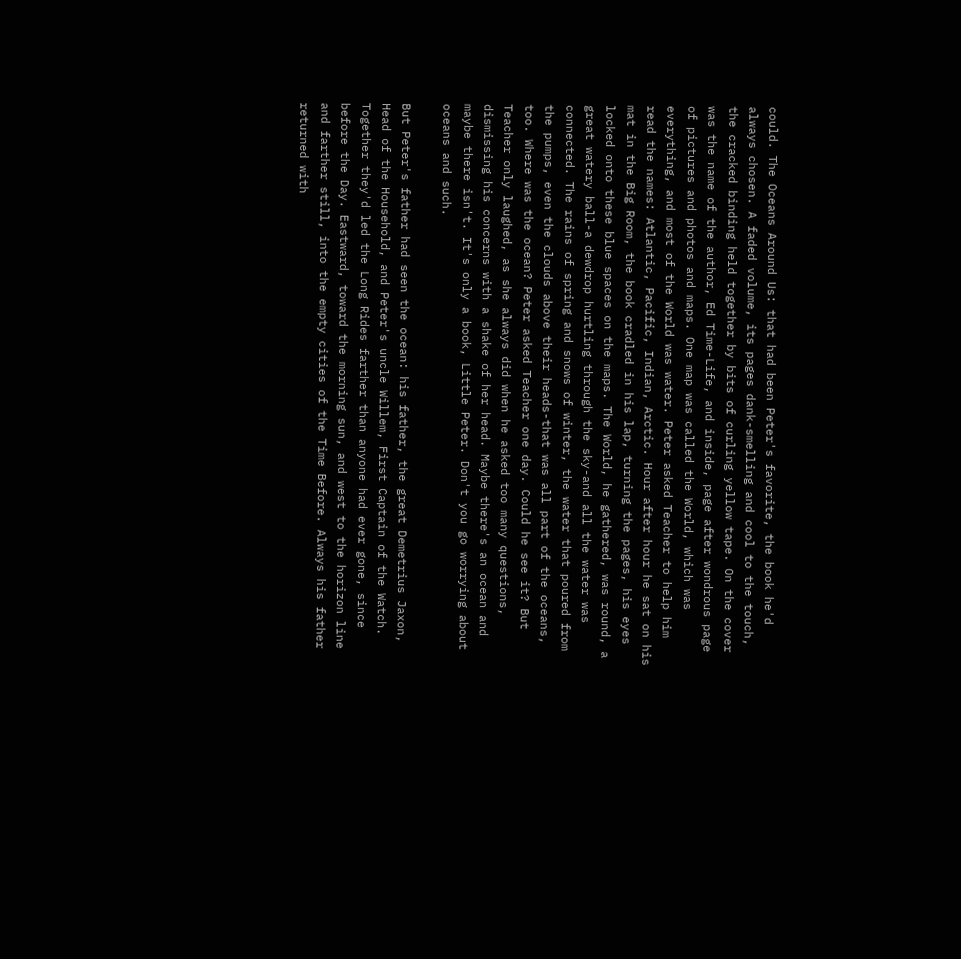could. The Oceans Around Us: that had been Peter's favorite, the book he'd always chosen. A faded volume, its pages dank-smelling and cool to the touch, the cracked binding held together by bits of curling yellow tape. On the cover was the name of the author, Ed Time-Life, and inside, page after wondrous page of pictures and photos and maps. One map was called the World, which was everything, and most of the World was water. Peter asked Teacher to help him read the names: Atlantic, Pacific, Indian, Arctic. Hour after hour he sat on his mat in the Big Room, the book cradled in his lap, turning the pages, his eyes locked onto these blue spaces on the maps. The World, he gathered, was round, a great watery ball-a dewdrop hurtling through the sky-and all the water was connected. The rains of spring and snows of winter, the water that poured from the pumps, even the clouds above their heads-that was all part of the oceans, too. Where was the ocean? Peter asked Teacher one day. Could he see it? But Teacher only laughed, as she always did when he asked too many questions, dismissing his concerns with a shake of her head. Maybe there's an ocean and maybe there isn't. It's only a book, Little Peter. Don't you go worrying about oceans and such.

But Peter's father had seen the ocean: his father, the great Demetrius Jaxon, Head of the Household, and Peter's uncle Willem, First Captain of the Watch. Together they'd led the Long Rides farther than anyone had ever gone, since before the Day. Eastward, toward the morning sun, and west to the horizon line and farther still, into the empty cities of the Time Before. Always his father returned with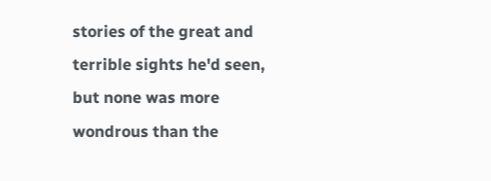stories of the great and terrible sights he'd seen, but none was more wondrous than the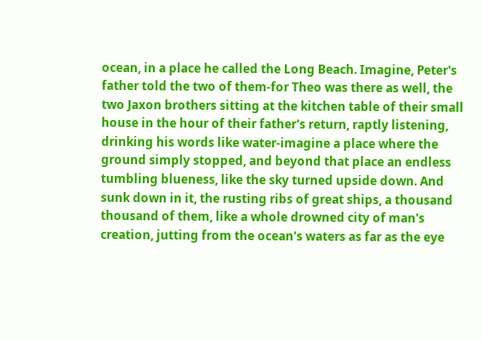ocean, in a place he called the Long Beach. Imagine, Peter's father told the two of them-for Theo was there as well, the two Jaxon brothers sitting at the kitchen table of their small house in the hour of their father's return, raptly listening, drinking his words like water-imagine a place where the ground simply stopped, and beyond that place an endless tumbling blueness, like the sky turned upside down. And sunk down in it, the rusting ribs of great ships, a thousand thousand of them, like a whole drowned city of man's creation, jutting from the ocean's waters as far as the eye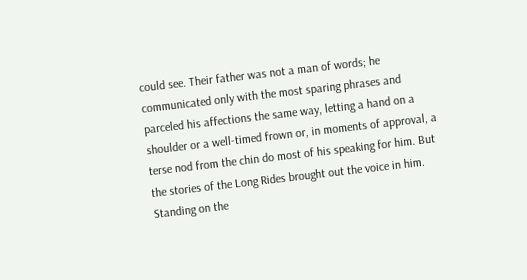could see. Their father was not a man of words; he communicated only with the most sparing phrases and parceled his affections the same way, letting a hand on a shoulder or a well-timed frown or, in moments of approval, a terse nod from the chin do most of his speaking for him. But the stories of the Long Rides brought out the voice in him. Standing on the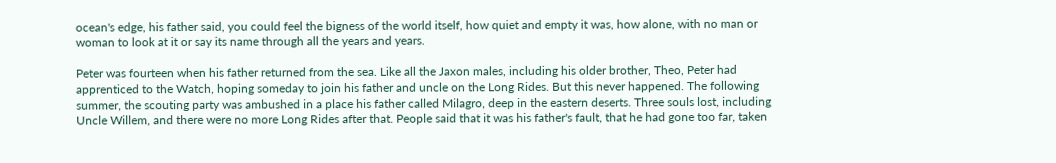ocean's edge, his father said, you could feel the bigness of the world itself, how quiet and empty it was, how alone, with no man or woman to look at it or say its name through all the years and years.

Peter was fourteen when his father returned from the sea. Like all the Jaxon males, including his older brother, Theo, Peter had apprenticed to the Watch, hoping someday to join his father and uncle on the Long Rides. But this never happened. The following summer, the scouting party was ambushed in a place his father called Milagro, deep in the eastern deserts. Three souls lost, including Uncle Willem, and there were no more Long Rides after that. People said that it was his father's fault, that he had gone too far, taken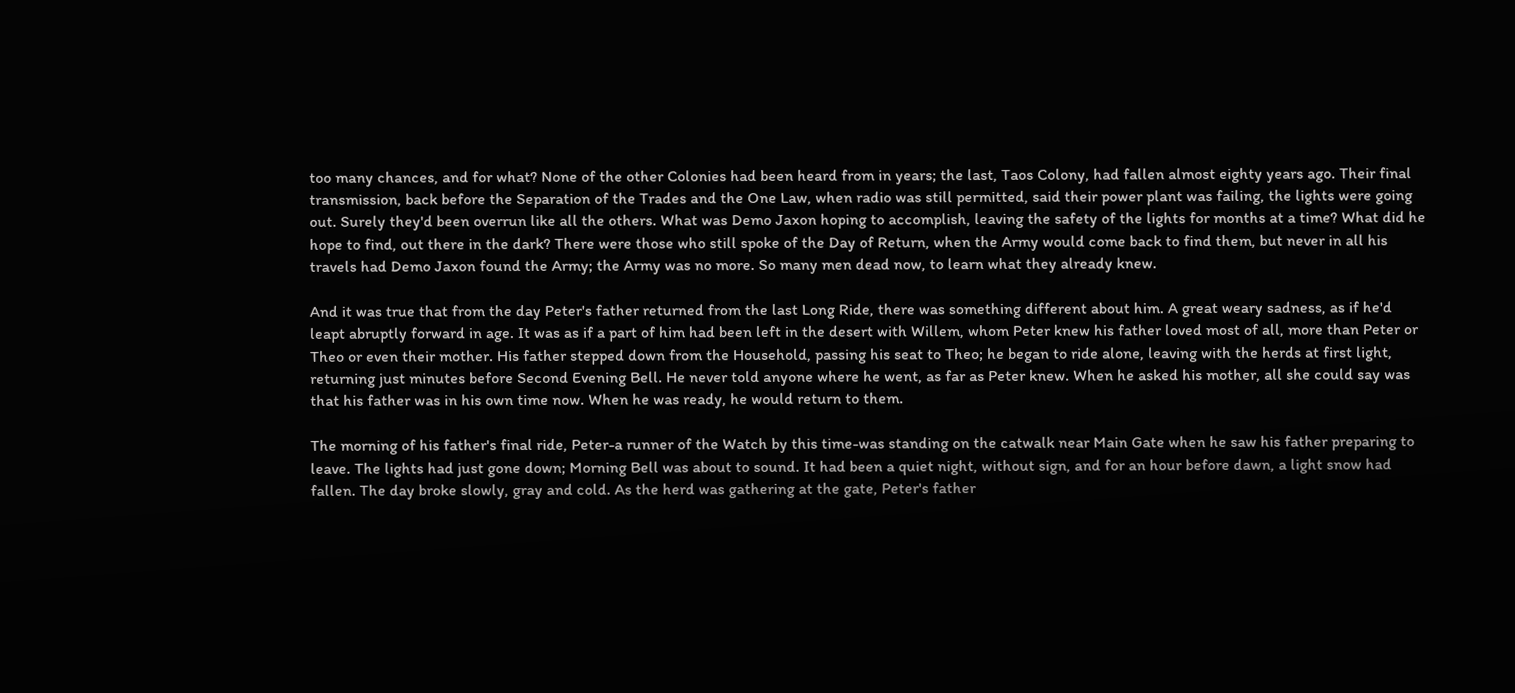too many chances, and for what? None of the other Colonies had been heard from in years; the last, Taos Colony, had fallen almost eighty years ago. Their final transmission, back before the Separation of the Trades and the One Law, when radio was still permitted, said their power plant was failing, the lights were going out. Surely they'd been overrun like all the others. What was Demo Jaxon hoping to accomplish, leaving the safety of the lights for months at a time? What did he hope to find, out there in the dark? There were those who still spoke of the Day of Return, when the Army would come back to find them, but never in all his travels had Demo Jaxon found the Army; the Army was no more. So many men dead now, to learn what they already knew.

And it was true that from the day Peter's father returned from the last Long Ride, there was something different about him. A great weary sadness, as if he'd leapt abruptly forward in age. It was as if a part of him had been left in the desert with Willem, whom Peter knew his father loved most of all, more than Peter or Theo or even their mother. His father stepped down from the Household, passing his seat to Theo; he began to ride alone, leaving with the herds at first light, returning just minutes before Second Evening Bell. He never told anyone where he went, as far as Peter knew. When he asked his mother, all she could say was that his father was in his own time now. When he was ready, he would return to them.

The morning of his father's final ride, Peter-a runner of the Watch by this time-was standing on the catwalk near Main Gate when he saw his father preparing to leave. The lights had just gone down; Morning Bell was about to sound. It had been a quiet night, without sign, and for an hour before dawn, a light snow had fallen. The day broke slowly, gray and cold. As the herd was gathering at the gate, Peter's father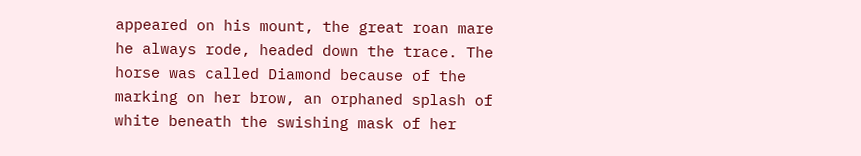appeared on his mount, the great roan mare he always rode, headed down the trace. The horse was called Diamond because of the marking on her brow, an orphaned splash of white beneath the swishing mask of her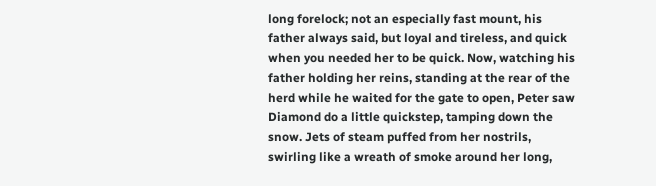long forelock; not an especially fast mount, his father always said, but loyal and tireless, and quick when you needed her to be quick. Now, watching his father holding her reins, standing at the rear of the herd while he waited for the gate to open, Peter saw Diamond do a little quickstep, tamping down the snow. Jets of steam puffed from her nostrils, swirling like a wreath of smoke around her long,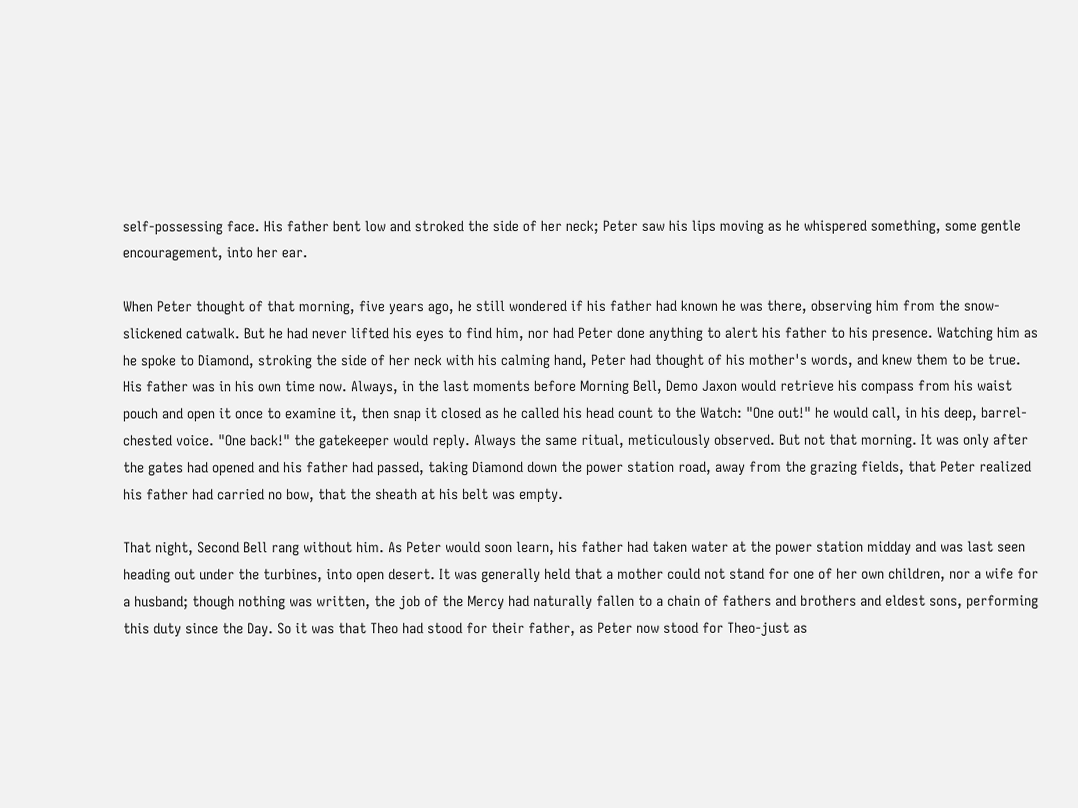self-possessing face. His father bent low and stroked the side of her neck; Peter saw his lips moving as he whispered something, some gentle encouragement, into her ear.

When Peter thought of that morning, five years ago, he still wondered if his father had known he was there, observing him from the snow-slickened catwalk. But he had never lifted his eyes to find him, nor had Peter done anything to alert his father to his presence. Watching him as he spoke to Diamond, stroking the side of her neck with his calming hand, Peter had thought of his mother's words, and knew them to be true. His father was in his own time now. Always, in the last moments before Morning Bell, Demo Jaxon would retrieve his compass from his waist pouch and open it once to examine it, then snap it closed as he called his head count to the Watch: "One out!" he would call, in his deep, barrel-chested voice. "One back!" the gatekeeper would reply. Always the same ritual, meticulously observed. But not that morning. It was only after the gates had opened and his father had passed, taking Diamond down the power station road, away from the grazing fields, that Peter realized his father had carried no bow, that the sheath at his belt was empty.

That night, Second Bell rang without him. As Peter would soon learn, his father had taken water at the power station midday and was last seen heading out under the turbines, into open desert. It was generally held that a mother could not stand for one of her own children, nor a wife for a husband; though nothing was written, the job of the Mercy had naturally fallen to a chain of fathers and brothers and eldest sons, performing this duty since the Day. So it was that Theo had stood for their father, as Peter now stood for Theo-just as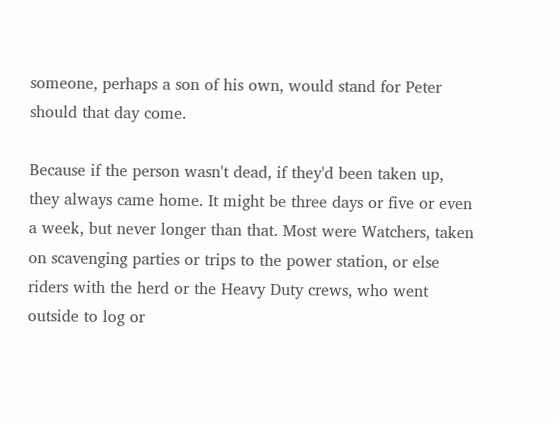someone, perhaps a son of his own, would stand for Peter should that day come.

Because if the person wasn't dead, if they'd been taken up, they always came home. It might be three days or five or even a week, but never longer than that. Most were Watchers, taken on scavenging parties or trips to the power station, or else riders with the herd or the Heavy Duty crews, who went outside to log or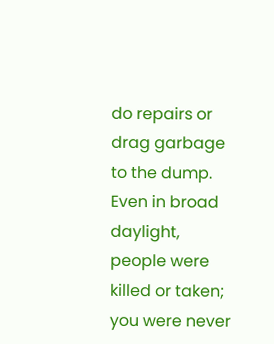do repairs or drag garbage to the dump. Even in broad daylight, people were killed or taken; you were never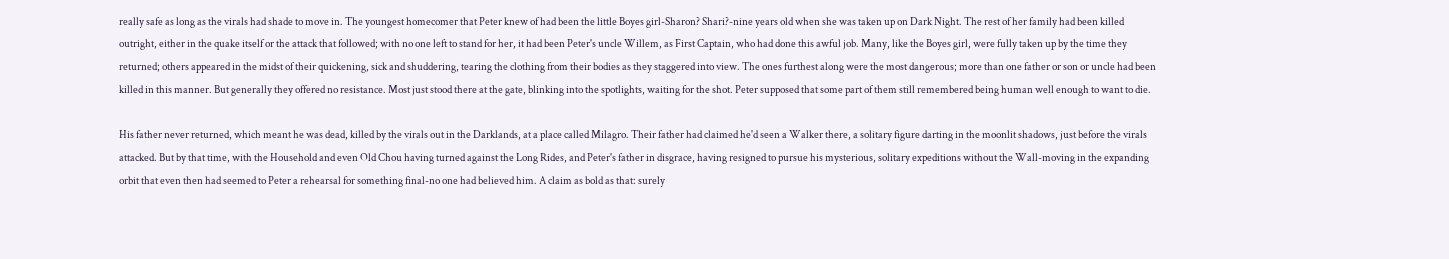really safe as long as the virals had shade to move in. The youngest homecomer that Peter knew of had been the little Boyes girl-Sharon? Shari?-nine years old when she was taken up on Dark Night. The rest of her family had been killed outright, either in the quake itself or the attack that followed; with no one left to stand for her, it had been Peter's uncle Willem, as First Captain, who had done this awful job. Many, like the Boyes girl, were fully taken up by the time they returned; others appeared in the midst of their quickening, sick and shuddering, tearing the clothing from their bodies as they staggered into view. The ones furthest along were the most dangerous; more than one father or son or uncle had been killed in this manner. But generally they offered no resistance. Most just stood there at the gate, blinking into the spotlights, waiting for the shot. Peter supposed that some part of them still remembered being human well enough to want to die.

His father never returned, which meant he was dead, killed by the virals out in the Darklands, at a place called Milagro. Their father had claimed he'd seen a Walker there, a solitary figure darting in the moonlit shadows, just before the virals attacked. But by that time, with the Household and even Old Chou having turned against the Long Rides, and Peter's father in disgrace, having resigned to pursue his mysterious, solitary expeditions without the Wall-moving in the expanding orbit that even then had seemed to Peter a rehearsal for something final-no one had believed him. A claim as bold as that: surely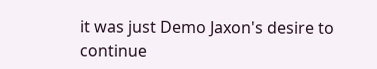it was just Demo Jaxon's desire to continue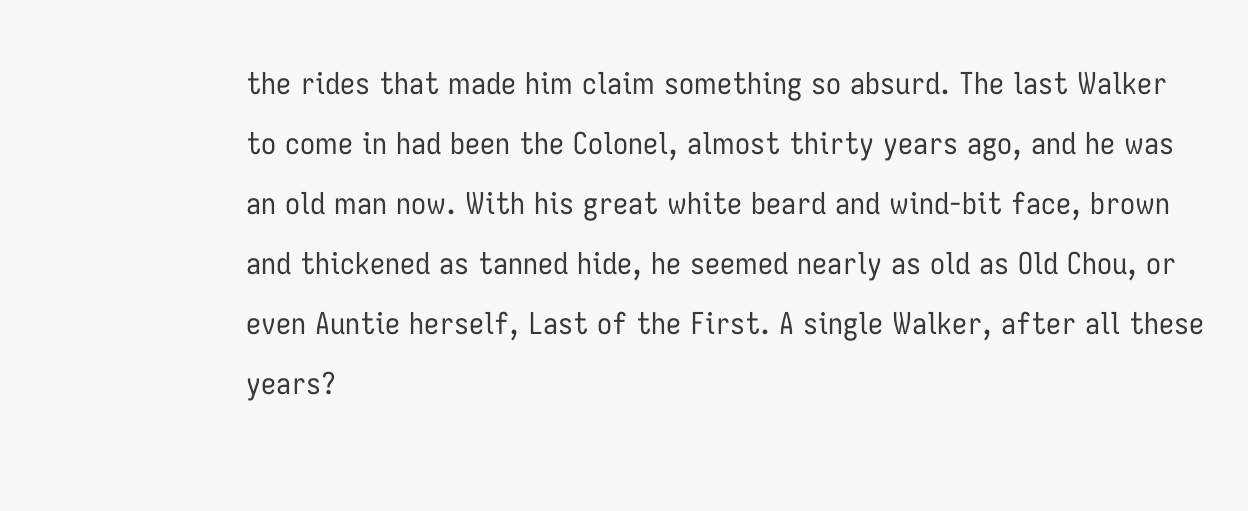the rides that made him claim something so absurd. The last Walker to come in had been the Colonel, almost thirty years ago, and he was an old man now. With his great white beard and wind-bit face, brown and thickened as tanned hide, he seemed nearly as old as Old Chou, or even Auntie herself, Last of the First. A single Walker, after all these years?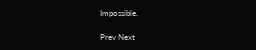Impossible.

Prev Next